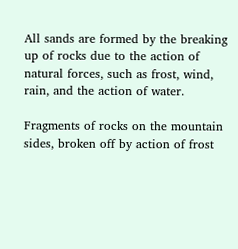All sands are formed by the breaking up of rocks due to the action of natural forces, such as frost, wind, rain, and the action of water.

Fragments of rocks on the mountain sides, broken off by action of frost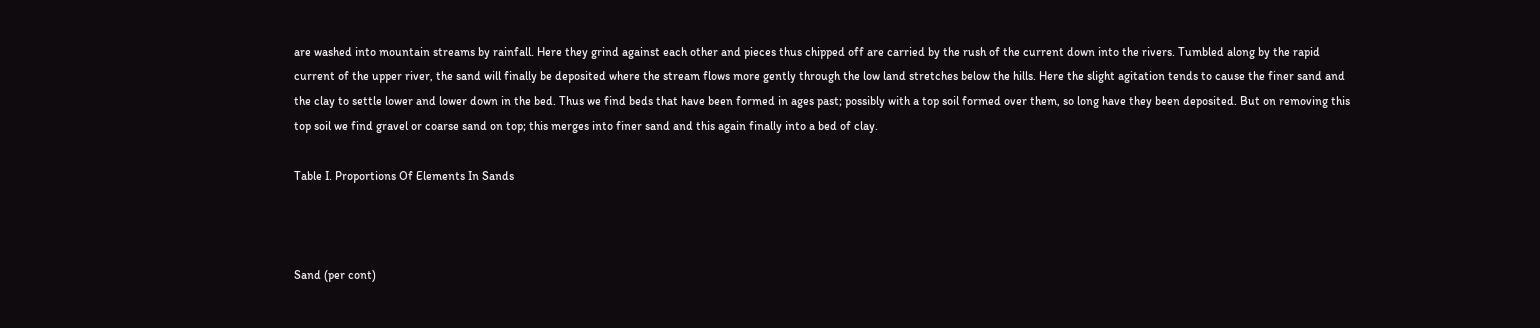are washed into mountain streams by rainfall. Here they grind against each other and pieces thus chipped off are carried by the rush of the current down into the rivers. Tumbled along by the rapid current of the upper river, the sand will finally be deposited where the stream flows more gently through the low land stretches below the hills. Here the slight agitation tends to cause the finer sand and the clay to settle lower and lower down in the bed. Thus we find beds that have been formed in ages past; possibly with a top soil formed over them, so long have they been deposited. But on removing this top soil we find gravel or coarse sand on top; this merges into finer sand and this again finally into a bed of clay.

Table I. Proportions Of Elements In Sands



Sand (per cont)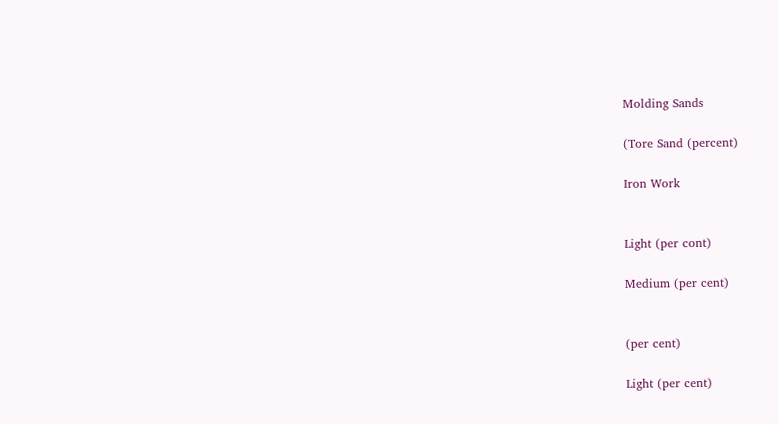Molding Sands

(Tore Sand (percent)

Iron Work


Light (per cont)

Medium (per cent)


(per cent)

Light (per cent)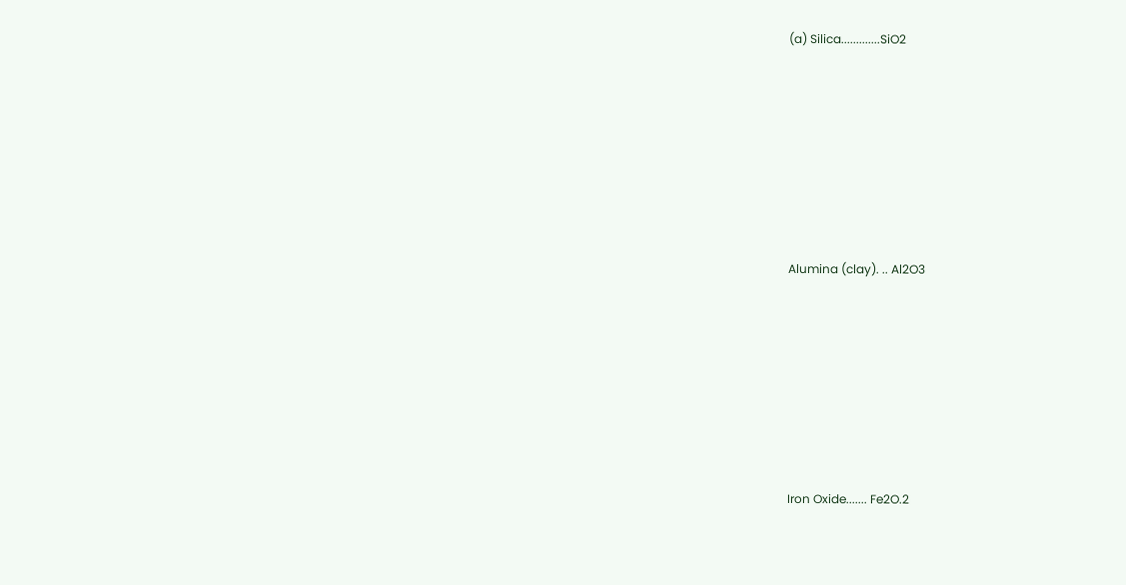(a) Silica.............SiO2







Alumina (clay). .. Al2O3







Iron Oxide....... Fe2O.2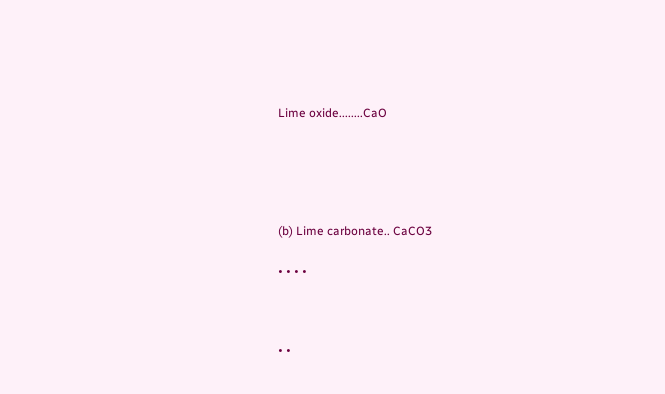Lime oxide........CaO





(b) Lime carbonate.. CaCO3

• • • •



• •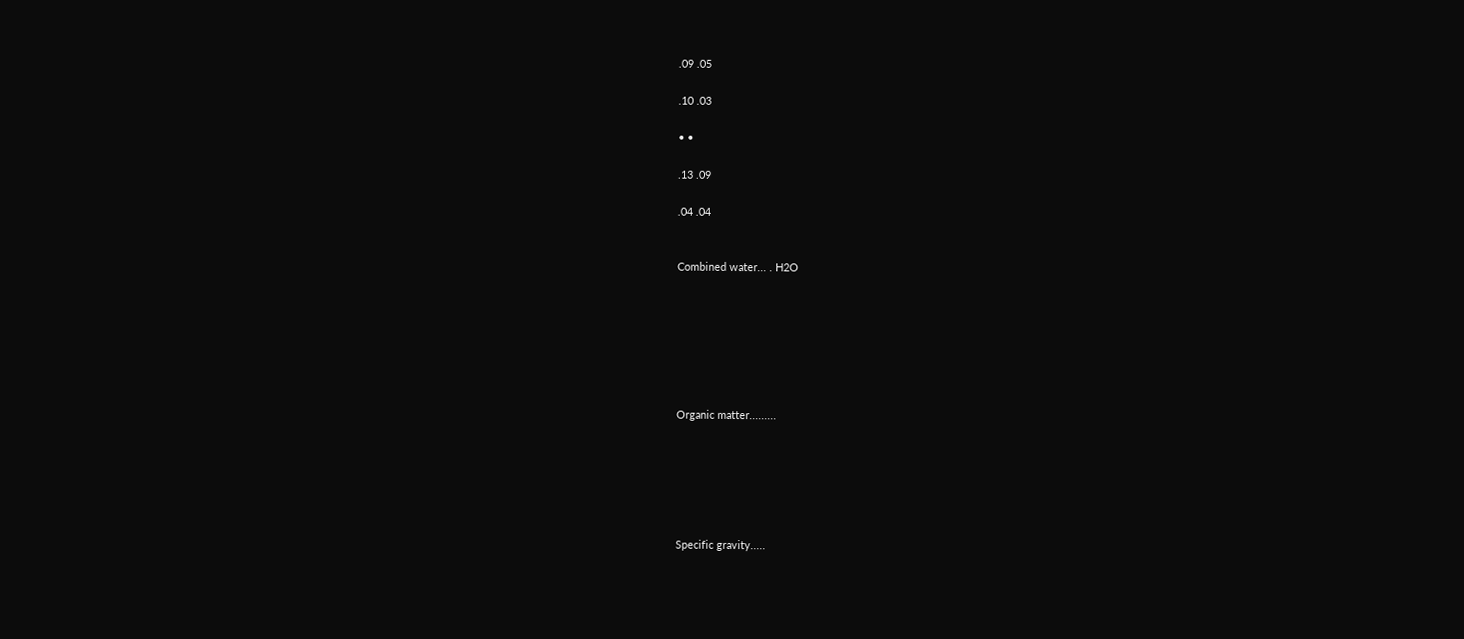.09 .05

.10 .03

• •

.13 .09

.04 .04


Combined water... . H2O







Organic matter.........






Specific gravity.....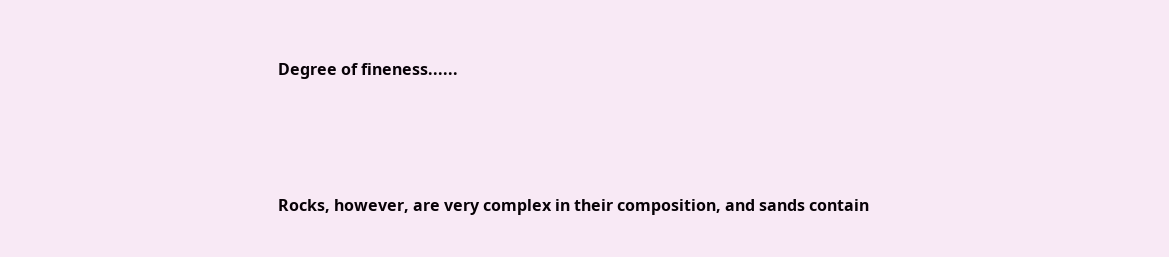Degree of fineness......





Rocks, however, are very complex in their composition, and sands contain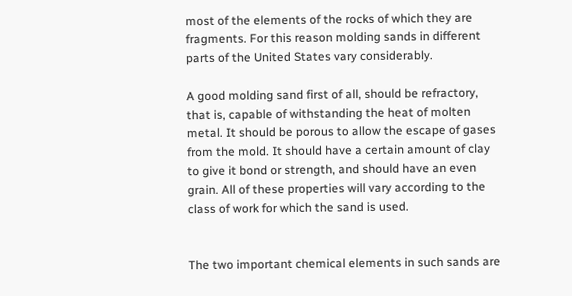most of the elements of the rocks of which they are fragments. For this reason molding sands in different parts of the United States vary considerably.

A good molding sand first of all, should be refractory, that is, capable of withstanding the heat of molten metal. It should be porous to allow the escape of gases from the mold. It should have a certain amount of clay to give it bond or strength, and should have an even grain. All of these properties will vary according to the class of work for which the sand is used.


The two important chemical elements in such sands are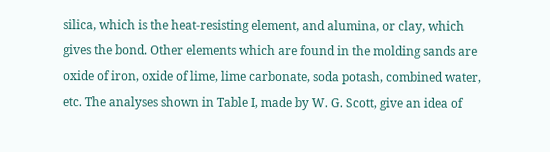silica, which is the heat-resisting element, and alumina, or clay, which gives the bond. Other elements which are found in the molding sands are oxide of iron, oxide of lime, lime carbonate, soda potash, combined water, etc. The analyses shown in Table I, made by W. G. Scott, give an idea of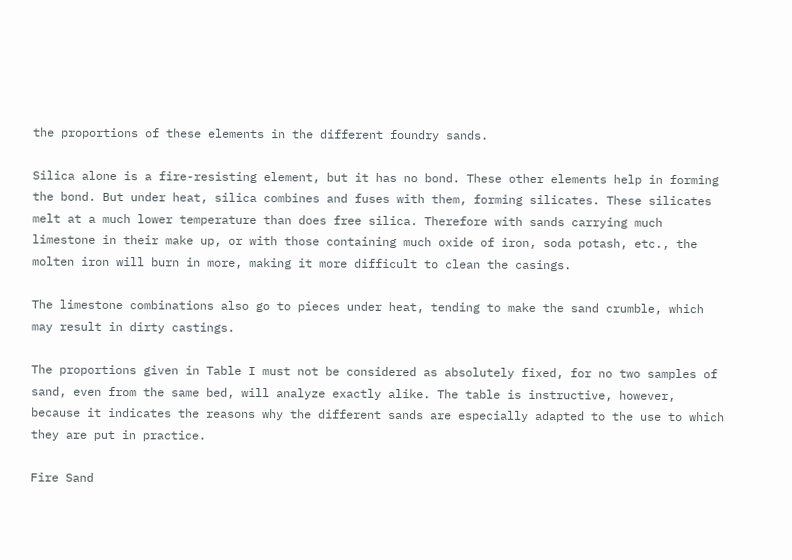the proportions of these elements in the different foundry sands.

Silica alone is a fire-resisting element, but it has no bond. These other elements help in forming the bond. But under heat, silica combines and fuses with them, forming silicates. These silicates melt at a much lower temperature than does free silica. Therefore with sands carrying much limestone in their make up, or with those containing much oxide of iron, soda potash, etc., the molten iron will burn in more, making it more difficult to clean the casings.

The limestone combinations also go to pieces under heat, tending to make the sand crumble, which may result in dirty castings.

The proportions given in Table I must not be considered as absolutely fixed, for no two samples of sand, even from the same bed, will analyze exactly alike. The table is instructive, however, because it indicates the reasons why the different sands are especially adapted to the use to which they are put in practice.

Fire Sand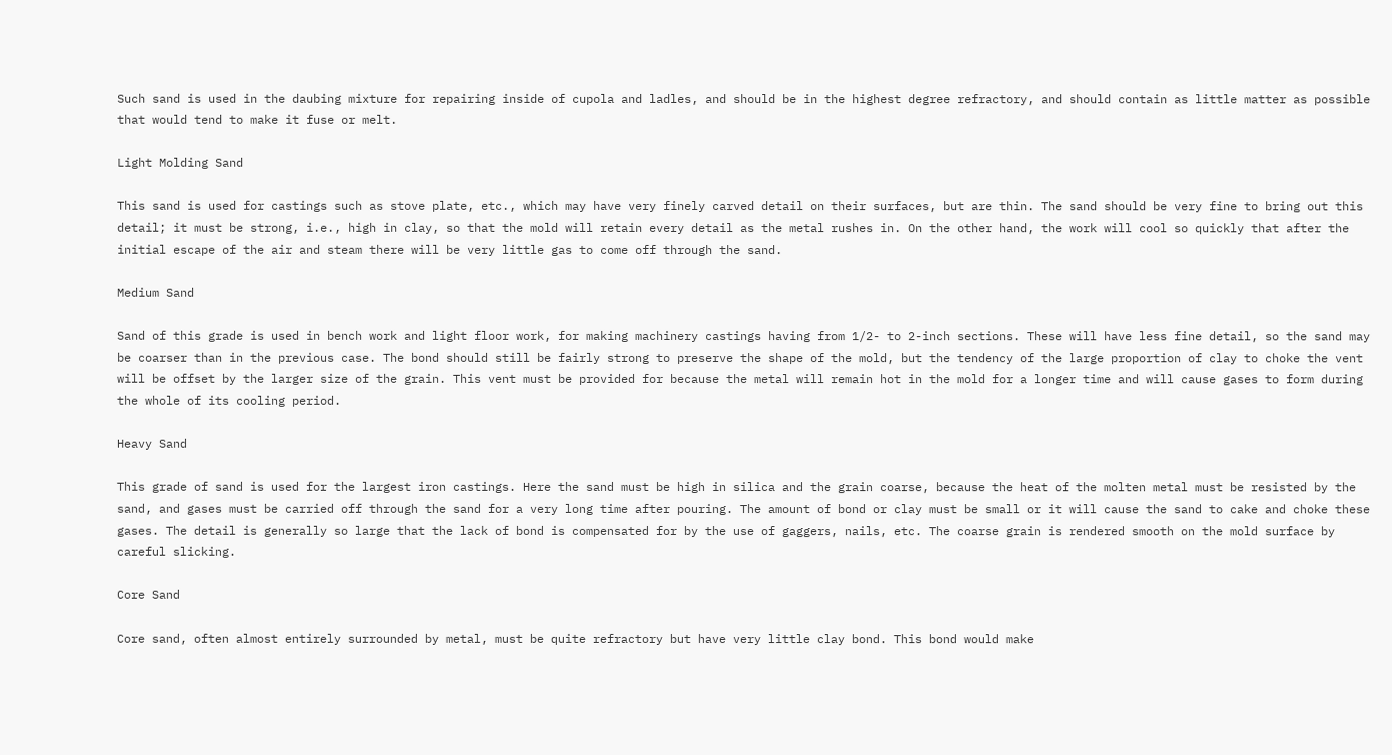Such sand is used in the daubing mixture for repairing inside of cupola and ladles, and should be in the highest degree refractory, and should contain as little matter as possible that would tend to make it fuse or melt.

Light Molding Sand

This sand is used for castings such as stove plate, etc., which may have very finely carved detail on their surfaces, but are thin. The sand should be very fine to bring out this detail; it must be strong, i.e., high in clay, so that the mold will retain every detail as the metal rushes in. On the other hand, the work will cool so quickly that after the initial escape of the air and steam there will be very little gas to come off through the sand.

Medium Sand

Sand of this grade is used in bench work and light floor work, for making machinery castings having from 1/2- to 2-inch sections. These will have less fine detail, so the sand may be coarser than in the previous case. The bond should still be fairly strong to preserve the shape of the mold, but the tendency of the large proportion of clay to choke the vent will be offset by the larger size of the grain. This vent must be provided for because the metal will remain hot in the mold for a longer time and will cause gases to form during the whole of its cooling period.

Heavy Sand

This grade of sand is used for the largest iron castings. Here the sand must be high in silica and the grain coarse, because the heat of the molten metal must be resisted by the sand, and gases must be carried off through the sand for a very long time after pouring. The amount of bond or clay must be small or it will cause the sand to cake and choke these gases. The detail is generally so large that the lack of bond is compensated for by the use of gaggers, nails, etc. The coarse grain is rendered smooth on the mold surface by careful slicking.

Core Sand

Core sand, often almost entirely surrounded by metal, must be quite refractory but have very little clay bond. This bond would make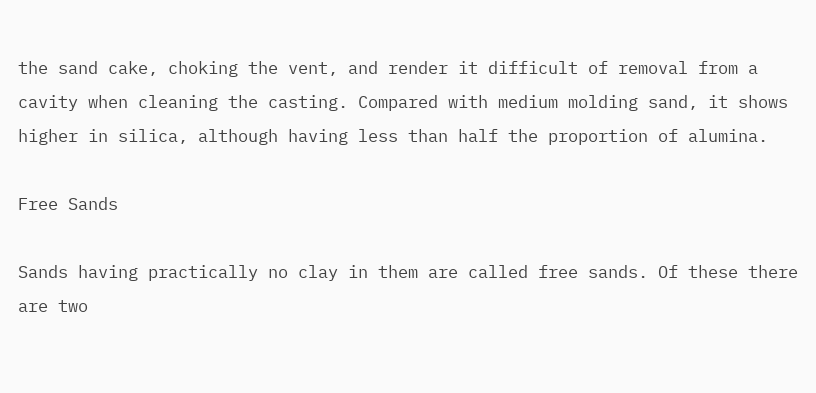the sand cake, choking the vent, and render it difficult of removal from a cavity when cleaning the casting. Compared with medium molding sand, it shows higher in silica, although having less than half the proportion of alumina.

Free Sands

Sands having practically no clay in them are called free sands. Of these there are two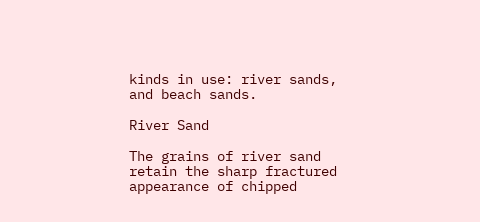kinds in use: river sands, and beach sands.

River Sand

The grains of river sand retain the sharp fractured appearance of chipped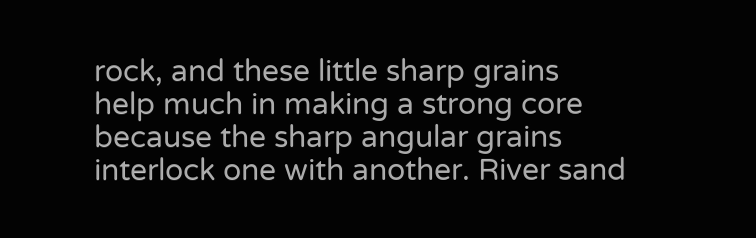rock, and these little sharp grains help much in making a strong core because the sharp angular grains interlock one with another. River sand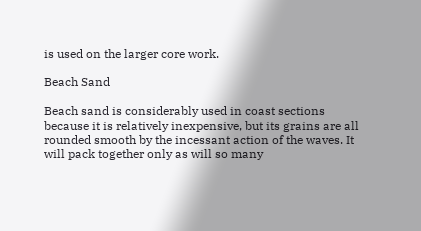is used on the larger core work.

Beach Sand

Beach sand is considerably used in coast sections because it is relatively inexpensive, but its grains are all rounded smooth by the incessant action of the waves. It will pack together only as will so many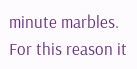minute marbles. For this reason it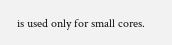is used only for small cores.